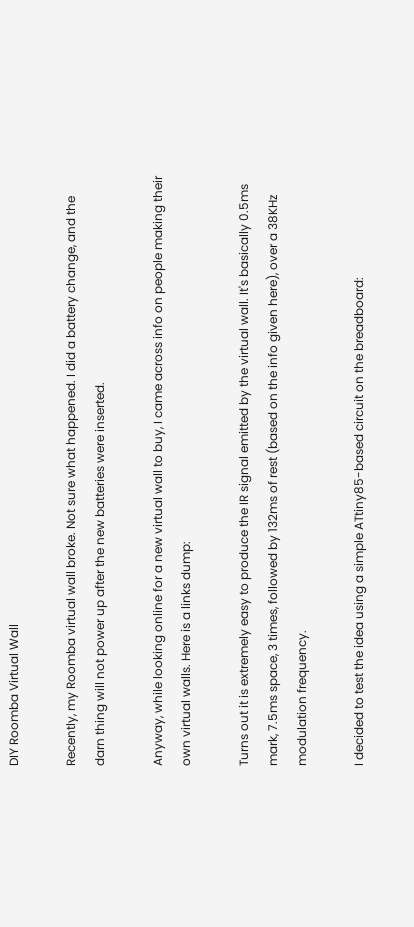DIY Roomba Virtual Wall

Recently, my Roomba virtual wall broke. Not sure what happened. I did a battery change, and the darn thing will not power up after the new batteries were inserted.

Anyway, while looking online for a new virtual wall to buy, I came across info on people making their own virtual walls. Here is a links dump:

Turns out it is extremely easy to produce the IR signal emitted by the virtual wall. It's basically 0.5ms mark, 7.5ms space, 3 times, followed by 132ms of rest (based on the info given here), over a 38KHz modulation frequency.

I decided to test the idea using a simple ATtiny85-based circuit on the breadboard: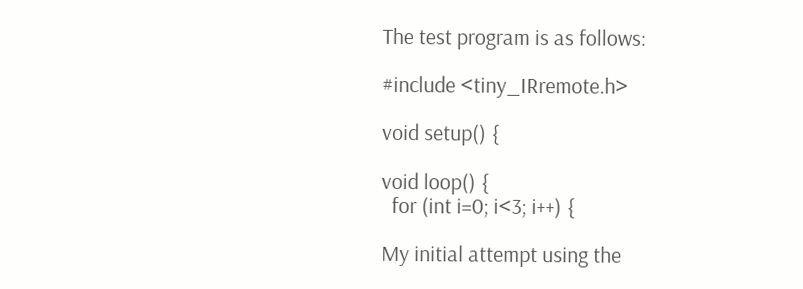The test program is as follows:

#include <tiny_IRremote.h>

void setup() {

void loop() {
  for (int i=0; i<3; i++) {

My initial attempt using the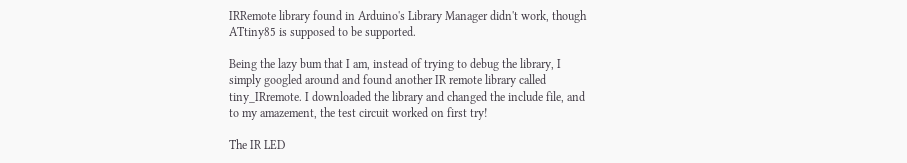IRRemote library found in Arduino's Library Manager didn't work, though ATtiny85 is supposed to be supported.

Being the lazy bum that I am, instead of trying to debug the library, I simply googled around and found another IR remote library called tiny_IRremote. I downloaded the library and changed the include file, and to my amazement, the test circuit worked on first try!

The IR LED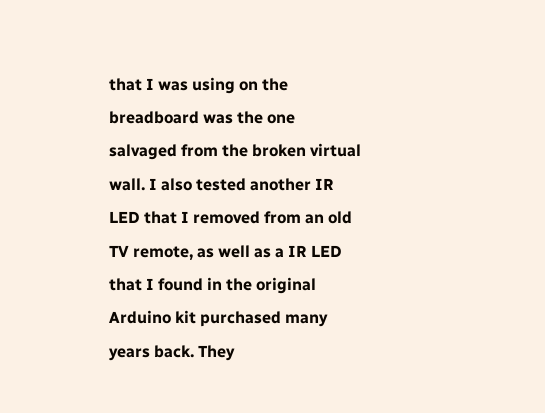that I was using on the breadboard was the one salvaged from the broken virtual wall. I also tested another IR LED that I removed from an old TV remote, as well as a IR LED that I found in the original Arduino kit purchased many years back. They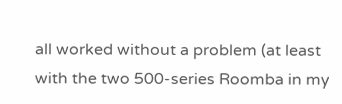all worked without a problem (at least with the two 500-series Roomba in my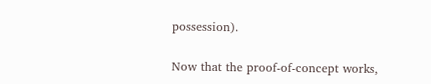possession).

Now that the proof-of-concept works,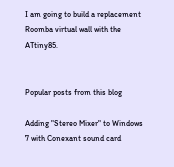I am going to build a replacement Roomba virtual wall with the ATtiny85.


Popular posts from this blog

Adding "Stereo Mixer" to Windows 7 with Conexant sound card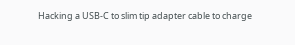Hacking a USB-C to slim tip adapter cable to charge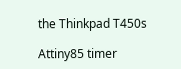the Thinkpad T450s

Attiny85 timer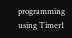programming using Timer1